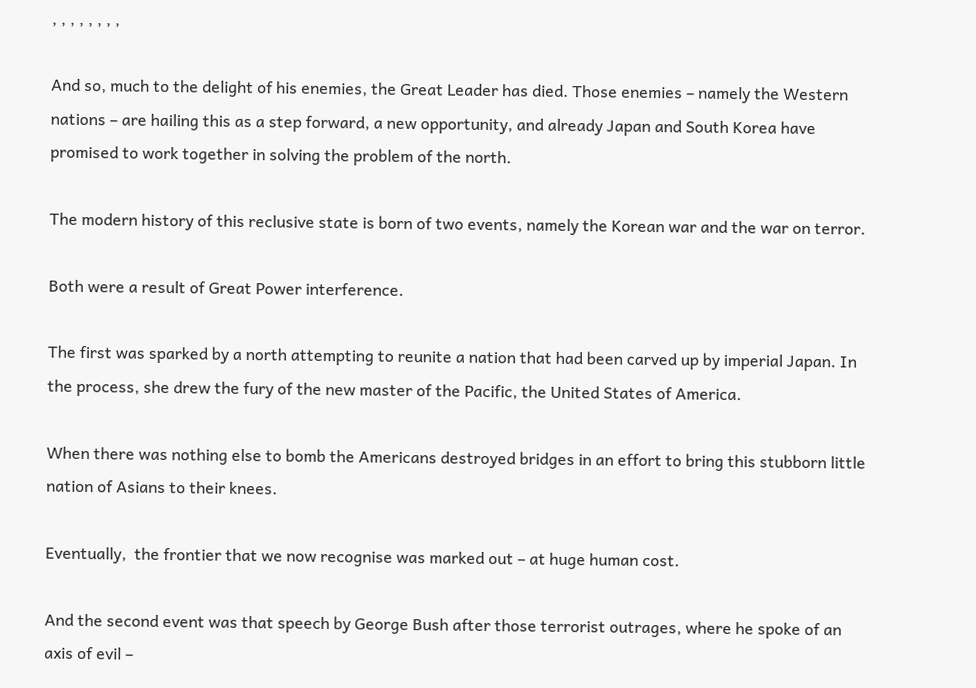, , , , , , , ,

And so, much to the delight of his enemies, the Great Leader has died. Those enemies – namely the Western nations – are hailing this as a step forward, a new opportunity, and already Japan and South Korea have promised to work together in solving the problem of the north.

The modern history of this reclusive state is born of two events, namely the Korean war and the war on terror.

Both were a result of Great Power interference.

The first was sparked by a north attempting to reunite a nation that had been carved up by imperial Japan. In the process, she drew the fury of the new master of the Pacific, the United States of America.

When there was nothing else to bomb the Americans destroyed bridges in an effort to bring this stubborn little nation of Asians to their knees.

Eventually,  the frontier that we now recognise was marked out – at huge human cost.

And the second event was that speech by George Bush after those terrorist outrages, where he spoke of an axis of evil –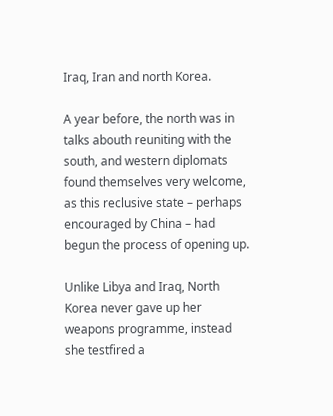Iraq, Iran and north Korea.

A year before, the north was in talks abouth reuniting with the south, and western diplomats found themselves very welcome, as this reclusive state – perhaps encouraged by China – had begun the process of opening up.

Unlike Libya and Iraq, North Korea never gave up her weapons programme, instead she testfired a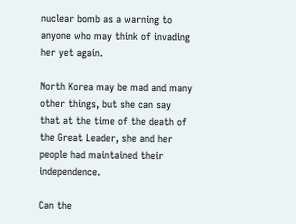nuclear bomb as a warning to anyone who may think of invading her yet again.

North Korea may be mad and many other things, but she can say that at the time of the death of the Great Leader, she and her people had maintained their independence.

Can the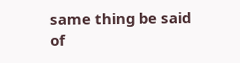same thing be said of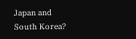Japan and South Korea?